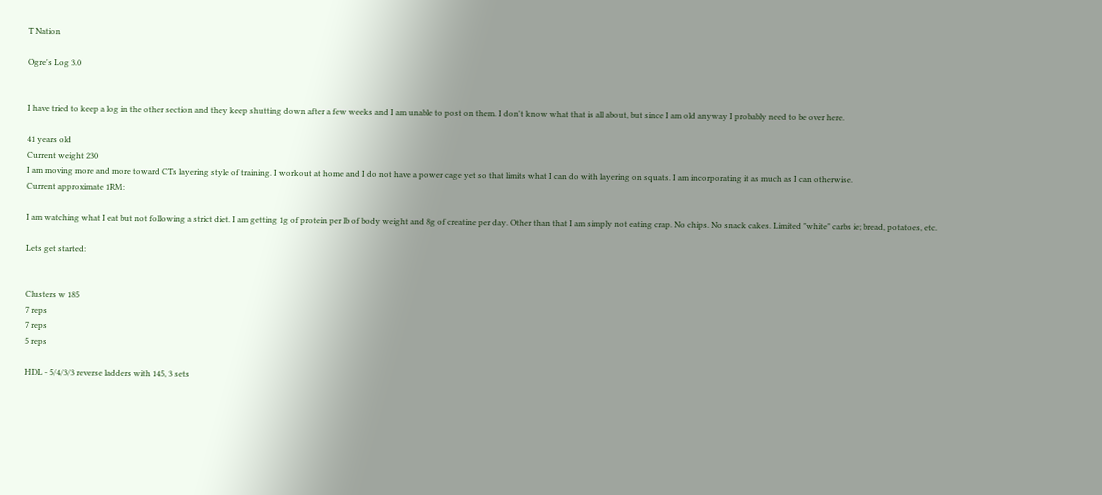T Nation

Ogre's Log 3.0


I have tried to keep a log in the other section and they keep shutting down after a few weeks and I am unable to post on them. I don't know what that is all about, but since I am old anyway I probably need to be over here.

41 years old
Current weight 230
I am moving more and more toward CTs layering style of training. I workout at home and I do not have a power cage yet so that limits what I can do with layering on squats. I am incorporating it as much as I can otherwise.
Current approximate 1RM:

I am watching what I eat but not following a strict diet. I am getting 1g of protein per lb of body weight and 8g of creatine per day. Other than that I am simply not eating crap. No chips. No snack cakes. Limited "white" carbs ie; bread, potatoes, etc.

Lets get started:


Clusters w 185
7 reps
7 reps
5 reps

HDL - 5/4/3/3 reverse ladders with 145, 3 sets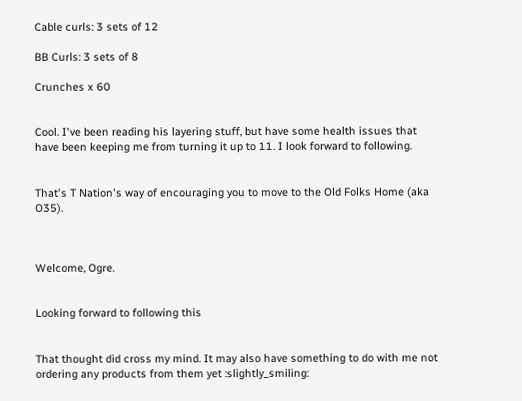Cable curls: 3 sets of 12

BB Curls: 3 sets of 8

Crunches x 60


Cool. I've been reading his layering stuff, but have some health issues that have been keeping me from turning it up to 11. I look forward to following.


That's T Nation's way of encouraging you to move to the Old Folks Home (aka O35).



Welcome, Ogre.


Looking forward to following this


That thought did cross my mind. It may also have something to do with me not ordering any products from them yet :slightly_smiling: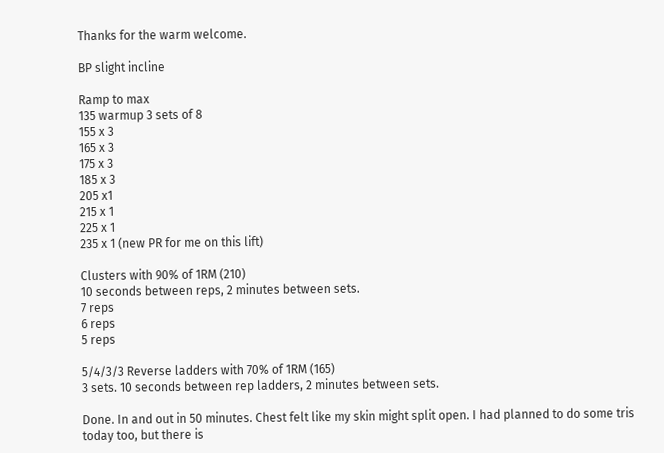Thanks for the warm welcome.

BP slight incline

Ramp to max
135 warmup 3 sets of 8
155 x 3
165 x 3
175 x 3
185 x 3
205 x1
215 x 1
225 x 1
235 x 1 (new PR for me on this lift)

Clusters with 90% of 1RM (210)
10 seconds between reps, 2 minutes between sets.
7 reps
6 reps
5 reps

5/4/3/3 Reverse ladders with 70% of 1RM (165)
3 sets. 10 seconds between rep ladders, 2 minutes between sets.

Done. In and out in 50 minutes. Chest felt like my skin might split open. I had planned to do some tris today too, but there is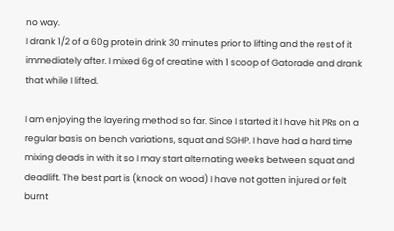no way.
I drank 1/2 of a 60g protein drink 30 minutes prior to lifting and the rest of it immediately after. I mixed 6g of creatine with 1 scoop of Gatorade and drank that while I lifted.

I am enjoying the layering method so far. Since I started it I have hit PRs on a regular basis on bench variations, squat and SGHP. I have had a hard time mixing deads in with it so I may start alternating weeks between squat and deadlift. The best part is (knock on wood) I have not gotten injured or felt burnt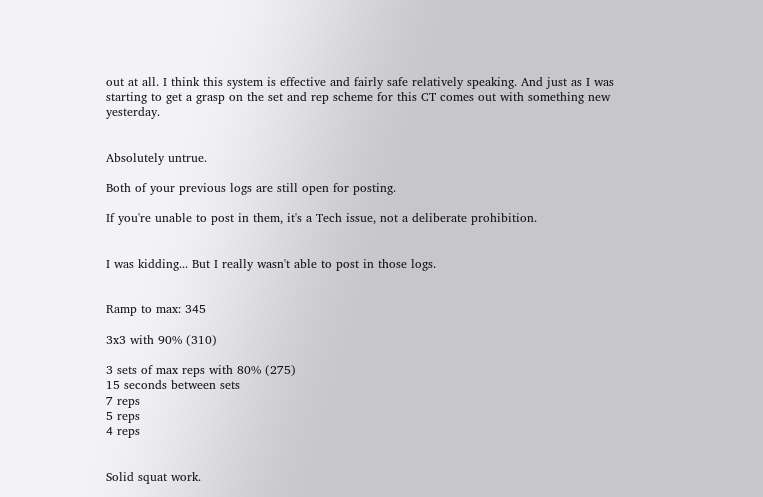out at all. I think this system is effective and fairly safe relatively speaking. And just as I was starting to get a grasp on the set and rep scheme for this CT comes out with something new yesterday.


Absolutely untrue.

Both of your previous logs are still open for posting.

If you're unable to post in them, it's a Tech issue, not a deliberate prohibition.


I was kidding... But I really wasn't able to post in those logs.


Ramp to max: 345

3x3 with 90% (310)

3 sets of max reps with 80% (275)
15 seconds between sets
7 reps
5 reps
4 reps


Solid squat work.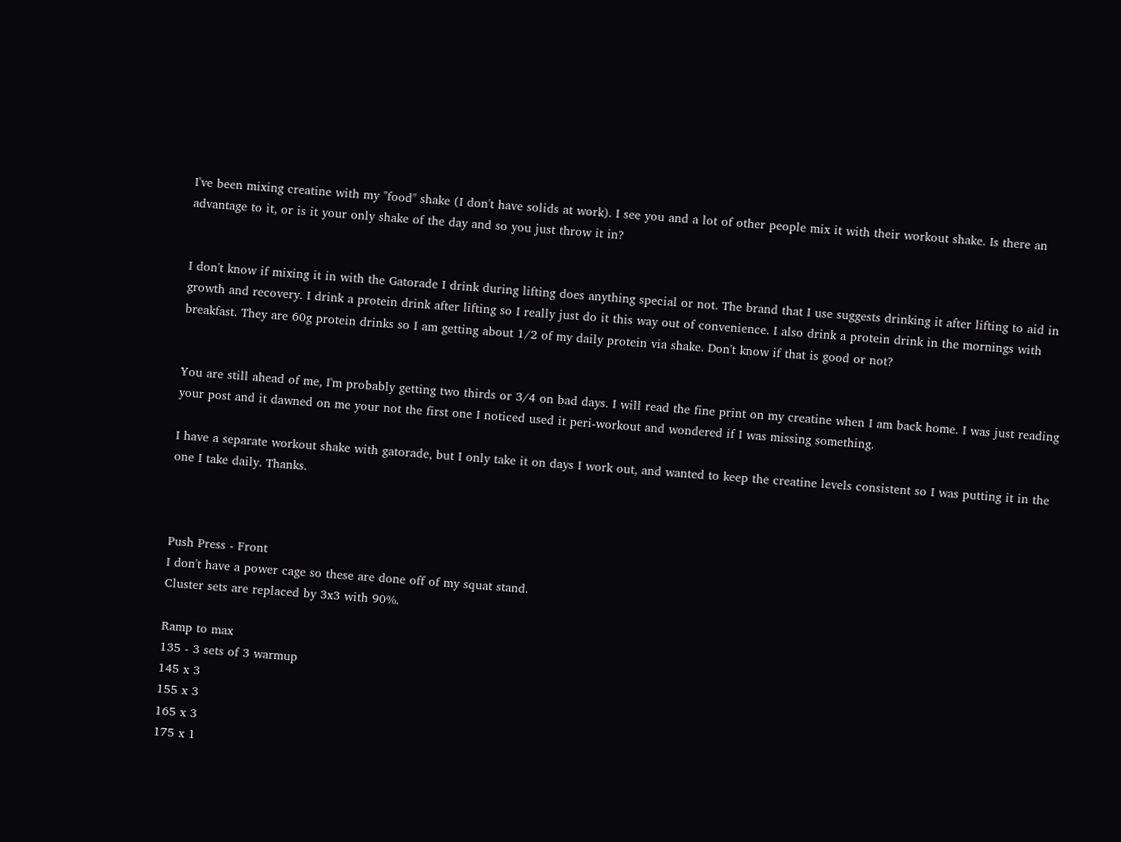I've been mixing creatine with my "food" shake (I don't have solids at work). I see you and a lot of other people mix it with their workout shake. Is there an advantage to it, or is it your only shake of the day and so you just throw it in?


I don't know if mixing it in with the Gatorade I drink during lifting does anything special or not. The brand that I use suggests drinking it after lifting to aid in growth and recovery. I drink a protein drink after lifting so I really just do it this way out of convenience. I also drink a protein drink in the mornings with breakfast. They are 60g protein drinks so I am getting about 1/2 of my daily protein via shake. Don't know if that is good or not?


You are still ahead of me, I'm probably getting two thirds or 3/4 on bad days. I will read the fine print on my creatine when I am back home. I was just reading your post and it dawned on me your not the first one I noticed used it peri-workout and wondered if I was missing something.

I have a separate workout shake with gatorade, but I only take it on days I work out, and wanted to keep the creatine levels consistent so I was putting it in the one I take daily. Thanks.



Push Press - Front
I don't have a power cage so these are done off of my squat stand.
Cluster sets are replaced by 3x3 with 90%.

Ramp to max
135 - 3 sets of 3 warmup
145 x 3
155 x 3
165 x 3
175 x 1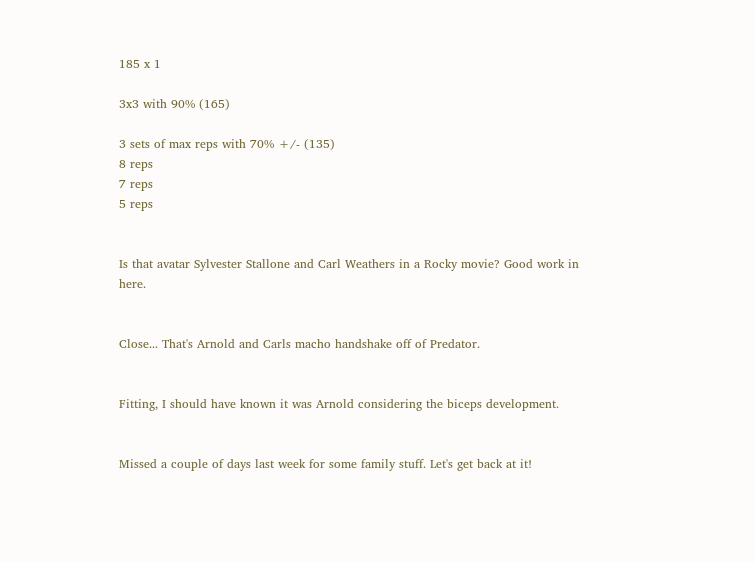185 x 1

3x3 with 90% (165)

3 sets of max reps with 70% +/- (135)
8 reps
7 reps
5 reps


Is that avatar Sylvester Stallone and Carl Weathers in a Rocky movie? Good work in here.


Close... That's Arnold and Carls macho handshake off of Predator.


Fitting, I should have known it was Arnold considering the biceps development.


Missed a couple of days last week for some family stuff. Let's get back at it!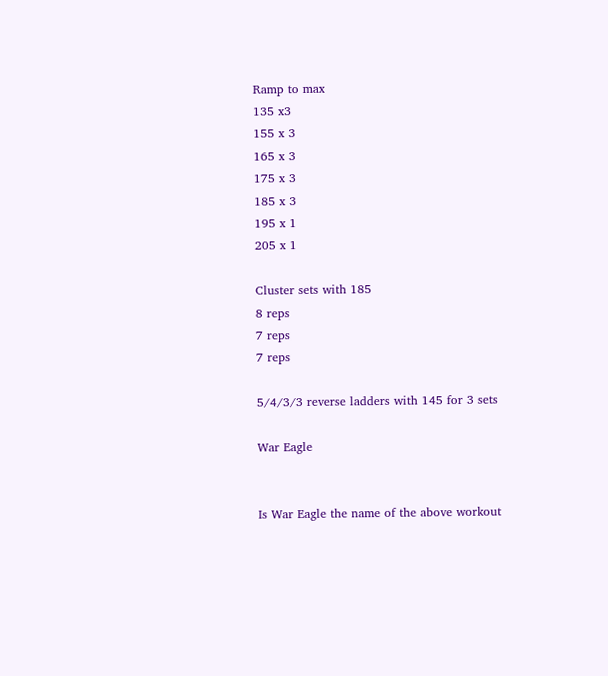Ramp to max
135 x3
155 x 3
165 x 3
175 x 3
185 x 3
195 x 1
205 x 1

Cluster sets with 185
8 reps
7 reps
7 reps

5/4/3/3 reverse ladders with 145 for 3 sets

War Eagle


Is War Eagle the name of the above workout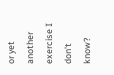or yet another exercise I don't know?